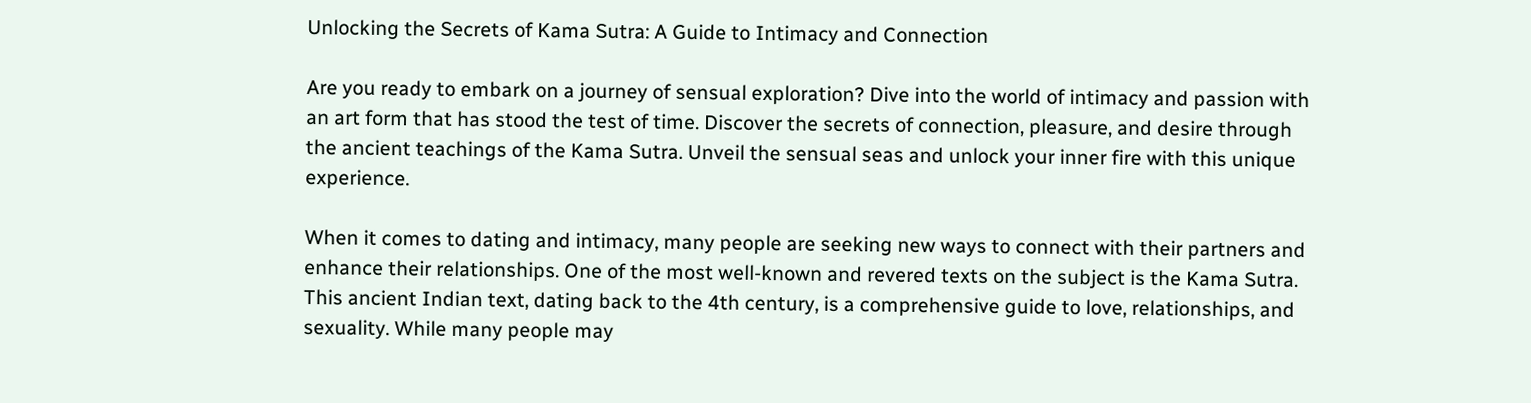Unlocking the Secrets of Kama Sutra: A Guide to Intimacy and Connection

Are you ready to embark on a journey of sensual exploration? Dive into the world of intimacy and passion with an art form that has stood the test of time. Discover the secrets of connection, pleasure, and desire through the ancient teachings of the Kama Sutra. Unveil the sensual seas and unlock your inner fire with this unique experience.

When it comes to dating and intimacy, many people are seeking new ways to connect with their partners and enhance their relationships. One of the most well-known and revered texts on the subject is the Kama Sutra. This ancient Indian text, dating back to the 4th century, is a comprehensive guide to love, relationships, and sexuality. While many people may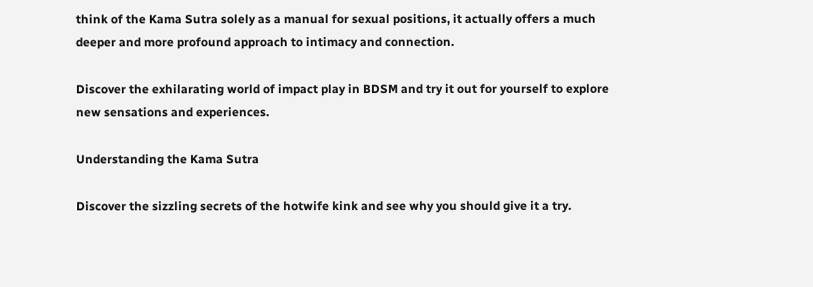think of the Kama Sutra solely as a manual for sexual positions, it actually offers a much deeper and more profound approach to intimacy and connection.

Discover the exhilarating world of impact play in BDSM and try it out for yourself to explore new sensations and experiences.

Understanding the Kama Sutra

Discover the sizzling secrets of the hotwife kink and see why you should give it a try.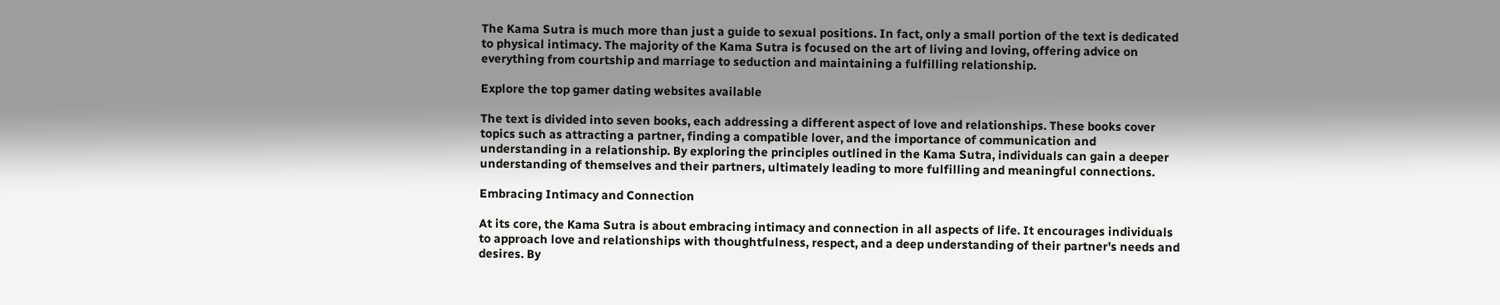The Kama Sutra is much more than just a guide to sexual positions. In fact, only a small portion of the text is dedicated to physical intimacy. The majority of the Kama Sutra is focused on the art of living and loving, offering advice on everything from courtship and marriage to seduction and maintaining a fulfilling relationship.

Explore the top gamer dating websites available

The text is divided into seven books, each addressing a different aspect of love and relationships. These books cover topics such as attracting a partner, finding a compatible lover, and the importance of communication and understanding in a relationship. By exploring the principles outlined in the Kama Sutra, individuals can gain a deeper understanding of themselves and their partners, ultimately leading to more fulfilling and meaningful connections.

Embracing Intimacy and Connection

At its core, the Kama Sutra is about embracing intimacy and connection in all aspects of life. It encourages individuals to approach love and relationships with thoughtfulness, respect, and a deep understanding of their partner's needs and desires. By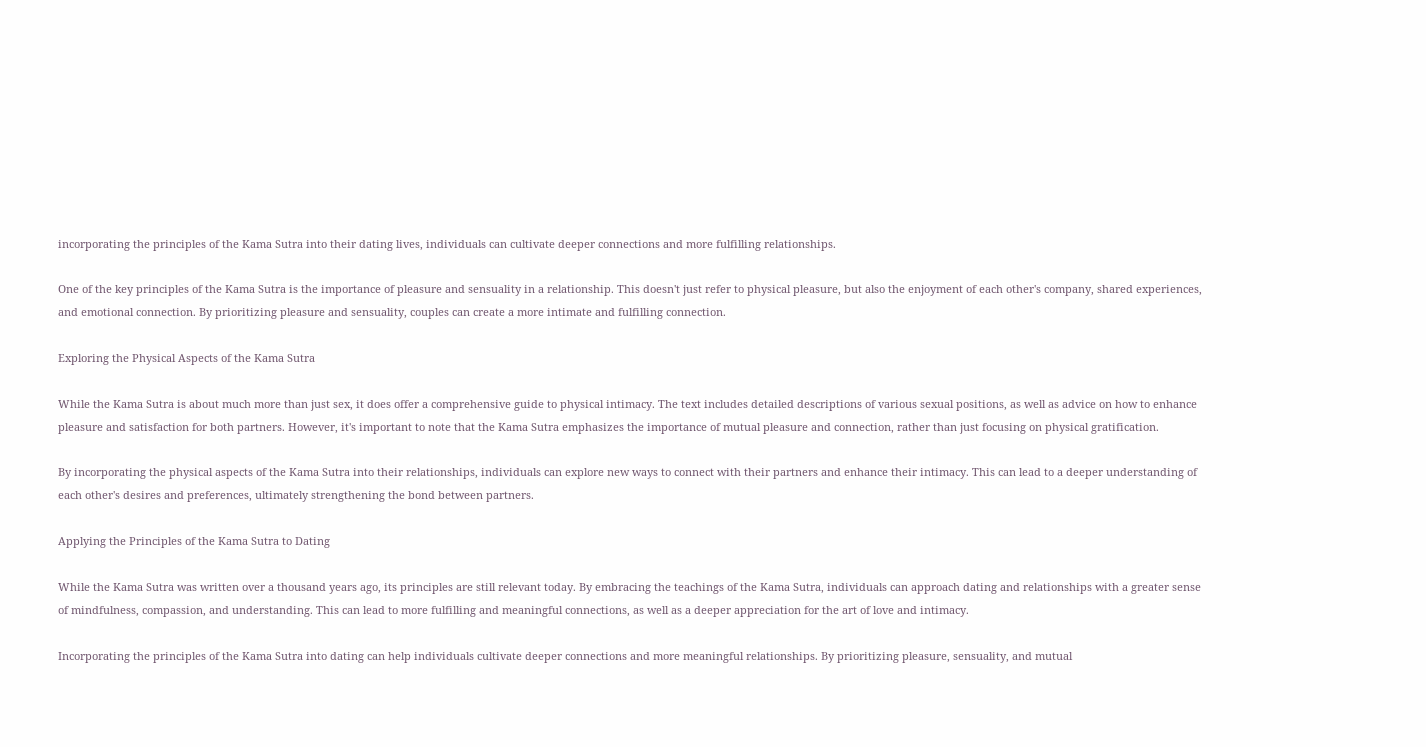incorporating the principles of the Kama Sutra into their dating lives, individuals can cultivate deeper connections and more fulfilling relationships.

One of the key principles of the Kama Sutra is the importance of pleasure and sensuality in a relationship. This doesn't just refer to physical pleasure, but also the enjoyment of each other's company, shared experiences, and emotional connection. By prioritizing pleasure and sensuality, couples can create a more intimate and fulfilling connection.

Exploring the Physical Aspects of the Kama Sutra

While the Kama Sutra is about much more than just sex, it does offer a comprehensive guide to physical intimacy. The text includes detailed descriptions of various sexual positions, as well as advice on how to enhance pleasure and satisfaction for both partners. However, it's important to note that the Kama Sutra emphasizes the importance of mutual pleasure and connection, rather than just focusing on physical gratification.

By incorporating the physical aspects of the Kama Sutra into their relationships, individuals can explore new ways to connect with their partners and enhance their intimacy. This can lead to a deeper understanding of each other's desires and preferences, ultimately strengthening the bond between partners.

Applying the Principles of the Kama Sutra to Dating

While the Kama Sutra was written over a thousand years ago, its principles are still relevant today. By embracing the teachings of the Kama Sutra, individuals can approach dating and relationships with a greater sense of mindfulness, compassion, and understanding. This can lead to more fulfilling and meaningful connections, as well as a deeper appreciation for the art of love and intimacy.

Incorporating the principles of the Kama Sutra into dating can help individuals cultivate deeper connections and more meaningful relationships. By prioritizing pleasure, sensuality, and mutual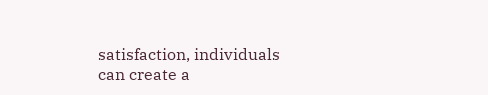satisfaction, individuals can create a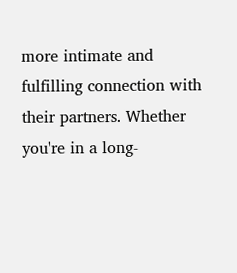more intimate and fulfilling connection with their partners. Whether you're in a long-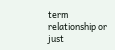term relationship or just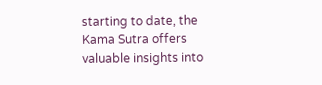starting to date, the Kama Sutra offers valuable insights into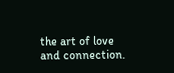the art of love and connection.